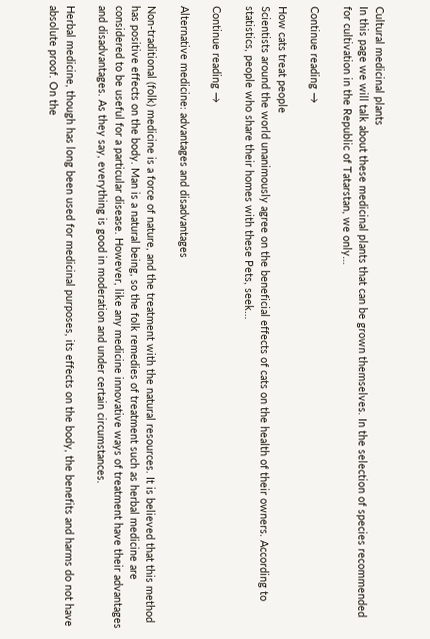Cultural medicinal plants
In this page we will talk about these medicinal plants that can be grown themselves. In the selection of species recommended for cultivation in the Republic of Tatarstan, we only…

Continue reading →

How cats treat people
Scientists around the world unanimously agree on the beneficial effects of cats on the health of their owners. According to statistics, people who share their homes with these Pets, seek…

Continue reading →

Alternative medicine: advantages and disadvantages

Non-traditional (folk) medicine is a force of nature, and the treatment with the natural resources. It is believed that this method has positive effects on the body. Man is a natural being, so the folk remedies of treatment such as herbal medicine are considered to be useful for a particular disease. However, like any medicine innovative ways of treatment have their advantages and disadvantages. As they say, everything is good in moderation and under certain circumstances.

Herbal medicine, though has long been used for medicinal purposes, its effects on the body, the benefits and harms do not have absolute proof. On the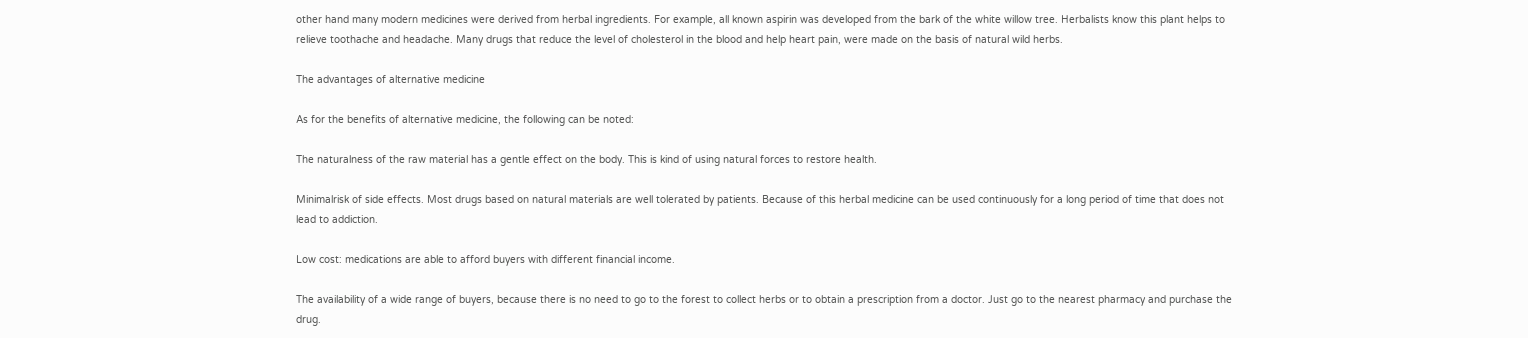other hand many modern medicines were derived from herbal ingredients. For example, all known aspirin was developed from the bark of the white willow tree. Herbalists know this plant helps to relieve toothache and headache. Many drugs that reduce the level of cholesterol in the blood and help heart pain, were made on the basis of natural wild herbs.

The advantages of alternative medicine

As for the benefits of alternative medicine, the following can be noted:

The naturalness of the raw material has a gentle effect on the body. This is kind of using natural forces to restore health.

Minimalrisk of side effects. Most drugs based on natural materials are well tolerated by patients. Because of this herbal medicine can be used continuously for a long period of time that does not lead to addiction.

Low cost: medications are able to afford buyers with different financial income.

The availability of a wide range of buyers, because there is no need to go to the forest to collect herbs or to obtain a prescription from a doctor. Just go to the nearest pharmacy and purchase the drug.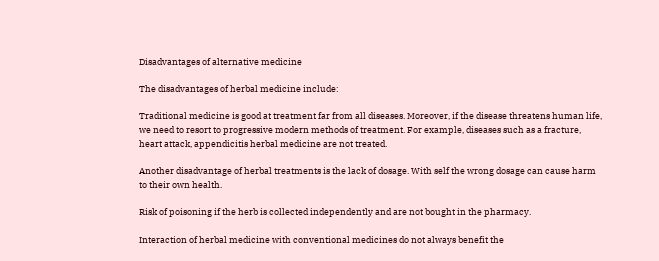Disadvantages of alternative medicine

The disadvantages of herbal medicine include:

Traditional medicine is good at treatment far from all diseases. Moreover, if the disease threatens human life, we need to resort to progressive modern methods of treatment. For example, diseases such as a fracture, heart attack, appendicitis herbal medicine are not treated.

Another disadvantage of herbal treatments is the lack of dosage. With self the wrong dosage can cause harm to their own health.

Risk of poisoning if the herb is collected independently and are not bought in the pharmacy.

Interaction of herbal medicine with conventional medicines do not always benefit the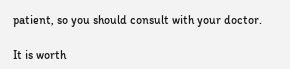patient, so you should consult with your doctor.

It is worth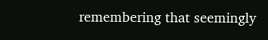remembering that seemingly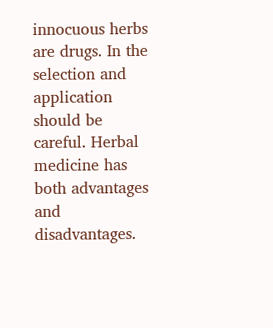innocuous herbs are drugs. In the selection and application should be careful. Herbal medicine has both advantages and disadvantages.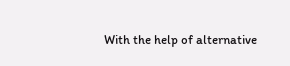With the help of alternative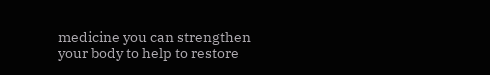medicine you can strengthen your body to help to restore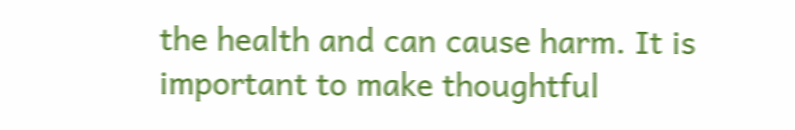the health and can cause harm. It is important to make thoughtful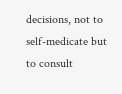decisions, not to self-medicate but to consult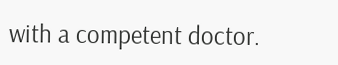with a competent doctor.